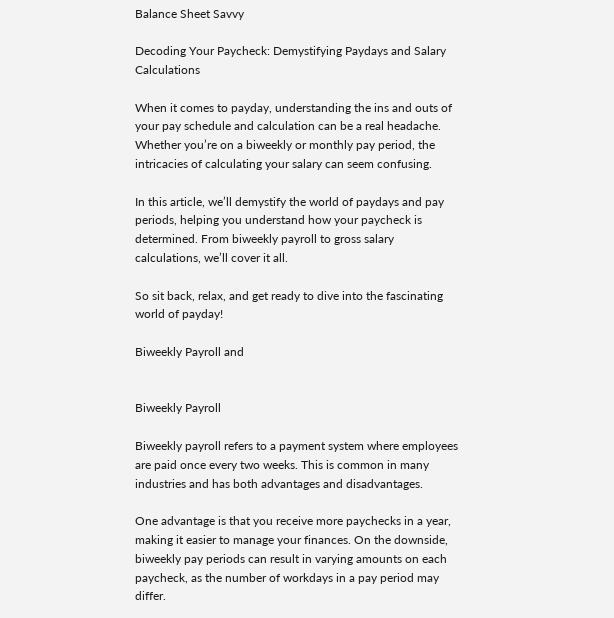Balance Sheet Savvy

Decoding Your Paycheck: Demystifying Paydays and Salary Calculations

When it comes to payday, understanding the ins and outs of your pay schedule and calculation can be a real headache. Whether you’re on a biweekly or monthly pay period, the intricacies of calculating your salary can seem confusing.

In this article, we’ll demystify the world of paydays and pay periods, helping you understand how your paycheck is determined. From biweekly payroll to gross salary calculations, we’ll cover it all.

So sit back, relax, and get ready to dive into the fascinating world of payday!

Biweekly Payroll and


Biweekly Payroll

Biweekly payroll refers to a payment system where employees are paid once every two weeks. This is common in many industries and has both advantages and disadvantages.

One advantage is that you receive more paychecks in a year, making it easier to manage your finances. On the downside, biweekly pay periods can result in varying amounts on each paycheck, as the number of workdays in a pay period may differ.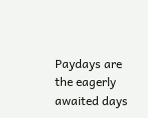Paydays are the eagerly awaited days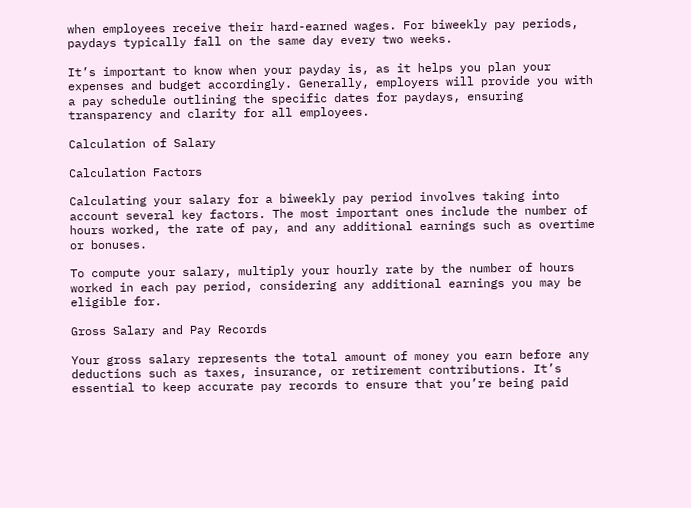when employees receive their hard-earned wages. For biweekly pay periods, paydays typically fall on the same day every two weeks.

It’s important to know when your payday is, as it helps you plan your expenses and budget accordingly. Generally, employers will provide you with a pay schedule outlining the specific dates for paydays, ensuring transparency and clarity for all employees.

Calculation of Salary

Calculation Factors

Calculating your salary for a biweekly pay period involves taking into account several key factors. The most important ones include the number of hours worked, the rate of pay, and any additional earnings such as overtime or bonuses.

To compute your salary, multiply your hourly rate by the number of hours worked in each pay period, considering any additional earnings you may be eligible for.

Gross Salary and Pay Records

Your gross salary represents the total amount of money you earn before any deductions such as taxes, insurance, or retirement contributions. It’s essential to keep accurate pay records to ensure that you’re being paid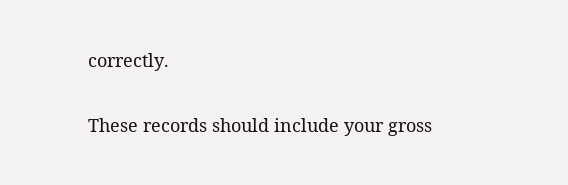correctly.

These records should include your gross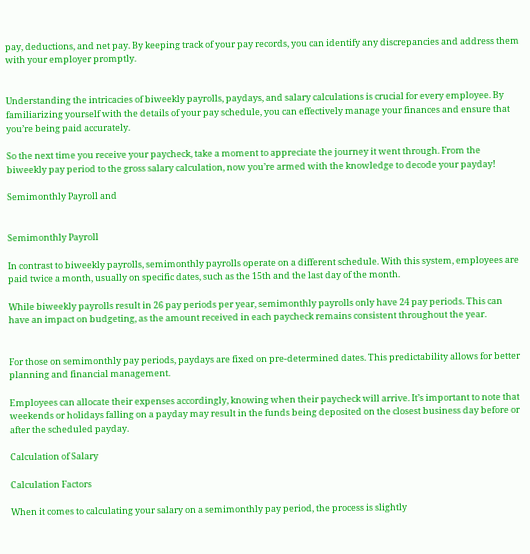pay, deductions, and net pay. By keeping track of your pay records, you can identify any discrepancies and address them with your employer promptly.


Understanding the intricacies of biweekly payrolls, paydays, and salary calculations is crucial for every employee. By familiarizing yourself with the details of your pay schedule, you can effectively manage your finances and ensure that you’re being paid accurately.

So the next time you receive your paycheck, take a moment to appreciate the journey it went through. From the biweekly pay period to the gross salary calculation, now you’re armed with the knowledge to decode your payday!

Semimonthly Payroll and


Semimonthly Payroll

In contrast to biweekly payrolls, semimonthly payrolls operate on a different schedule. With this system, employees are paid twice a month, usually on specific dates, such as the 15th and the last day of the month.

While biweekly payrolls result in 26 pay periods per year, semimonthly payrolls only have 24 pay periods. This can have an impact on budgeting, as the amount received in each paycheck remains consistent throughout the year.


For those on semimonthly pay periods, paydays are fixed on pre-determined dates. This predictability allows for better planning and financial management.

Employees can allocate their expenses accordingly, knowing when their paycheck will arrive. It’s important to note that weekends or holidays falling on a payday may result in the funds being deposited on the closest business day before or after the scheduled payday.

Calculation of Salary

Calculation Factors

When it comes to calculating your salary on a semimonthly pay period, the process is slightly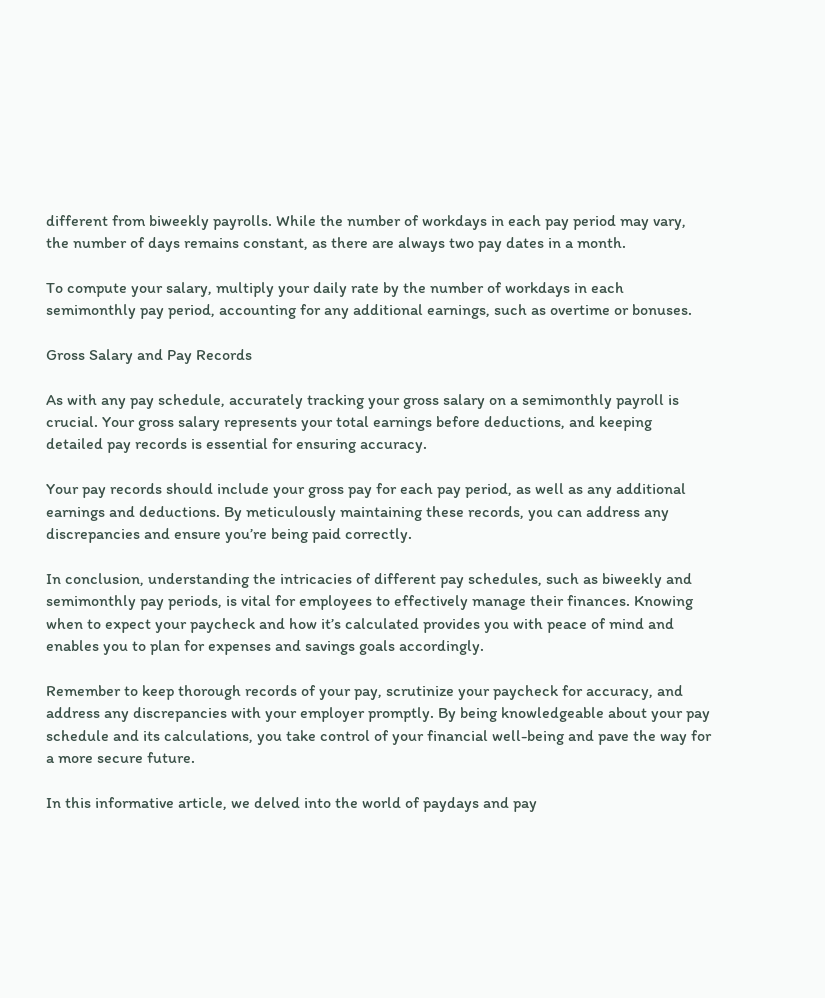different from biweekly payrolls. While the number of workdays in each pay period may vary, the number of days remains constant, as there are always two pay dates in a month.

To compute your salary, multiply your daily rate by the number of workdays in each semimonthly pay period, accounting for any additional earnings, such as overtime or bonuses.

Gross Salary and Pay Records

As with any pay schedule, accurately tracking your gross salary on a semimonthly payroll is crucial. Your gross salary represents your total earnings before deductions, and keeping detailed pay records is essential for ensuring accuracy.

Your pay records should include your gross pay for each pay period, as well as any additional earnings and deductions. By meticulously maintaining these records, you can address any discrepancies and ensure you’re being paid correctly.

In conclusion, understanding the intricacies of different pay schedules, such as biweekly and semimonthly pay periods, is vital for employees to effectively manage their finances. Knowing when to expect your paycheck and how it’s calculated provides you with peace of mind and enables you to plan for expenses and savings goals accordingly.

Remember to keep thorough records of your pay, scrutinize your paycheck for accuracy, and address any discrepancies with your employer promptly. By being knowledgeable about your pay schedule and its calculations, you take control of your financial well-being and pave the way for a more secure future.

In this informative article, we delved into the world of paydays and pay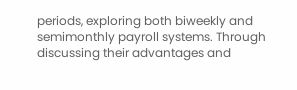periods, exploring both biweekly and semimonthly payroll systems. Through discussing their advantages and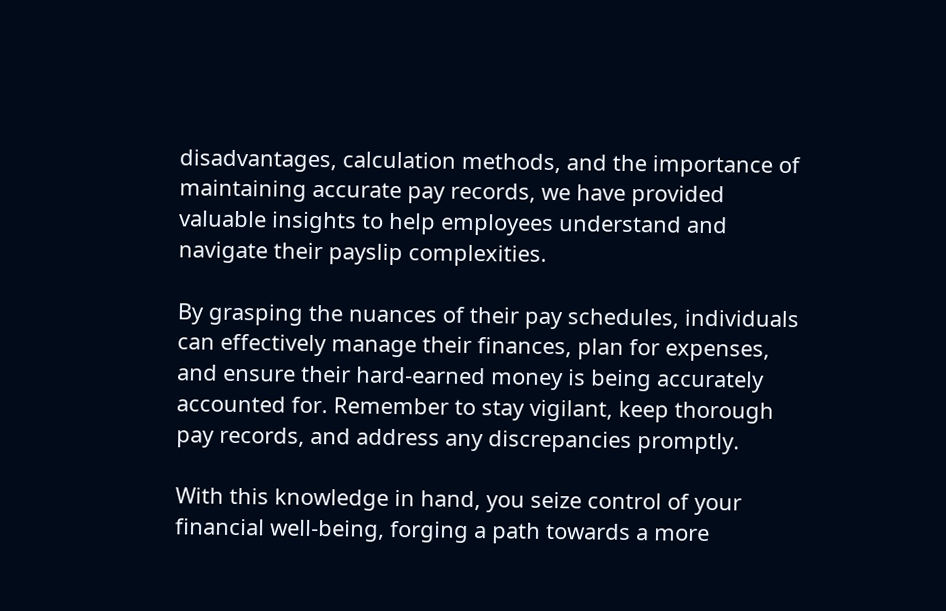disadvantages, calculation methods, and the importance of maintaining accurate pay records, we have provided valuable insights to help employees understand and navigate their payslip complexities.

By grasping the nuances of their pay schedules, individuals can effectively manage their finances, plan for expenses, and ensure their hard-earned money is being accurately accounted for. Remember to stay vigilant, keep thorough pay records, and address any discrepancies promptly.

With this knowledge in hand, you seize control of your financial well-being, forging a path towards a more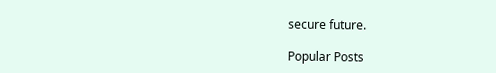secure future.

Popular Posts